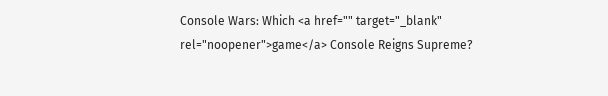Console Wars: Which <a href="" target="_blank" rel="noopener">game</a> Console Reigns Supreme?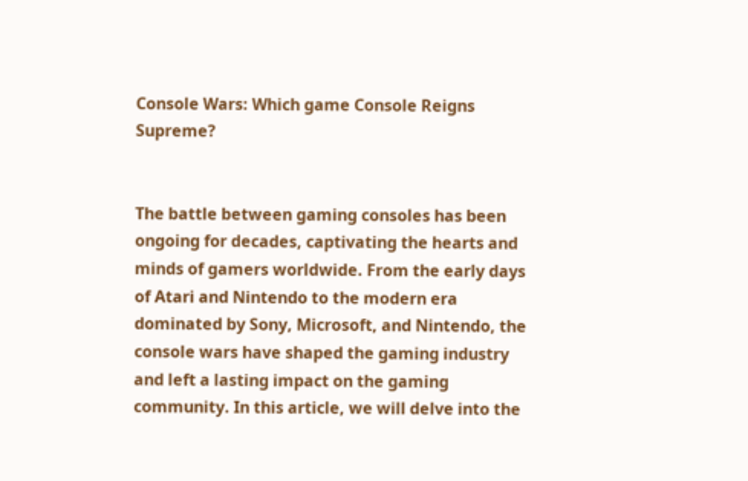Console Wars: Which game Console Reigns Supreme?


The battle between gaming consoles has been ongoing for decades, captivating the hearts and minds of gamers worldwide. From the early days of Atari and Nintendo to the modern era dominated by Sony, Microsoft, and Nintendo, the console wars have shaped the gaming industry and left a lasting impact on the gaming community. In this article, we will delve into the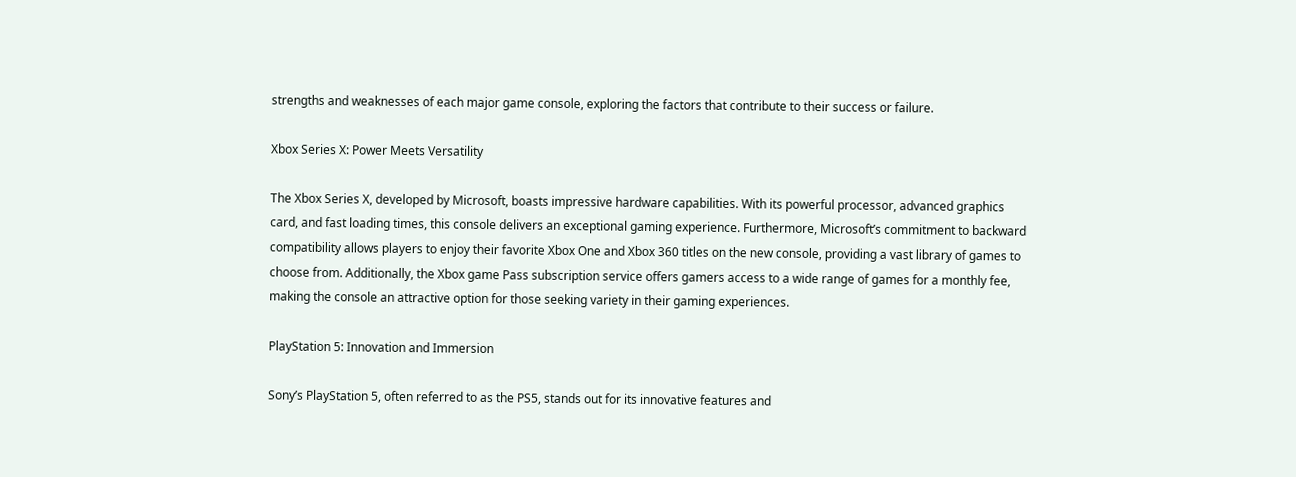strengths and weaknesses of each major game console, exploring the factors that contribute to their success or failure.

Xbox Series X: Power Meets Versatility

The Xbox Series X, developed by Microsoft, boasts impressive hardware capabilities. With its powerful processor, advanced graphics card, and fast loading times, this console delivers an exceptional gaming experience. Furthermore, Microsoft’s commitment to backward compatibility allows players to enjoy their favorite Xbox One and Xbox 360 titles on the new console, providing a vast library of games to choose from. Additionally, the Xbox game Pass subscription service offers gamers access to a wide range of games for a monthly fee, making the console an attractive option for those seeking variety in their gaming experiences.

PlayStation 5: Innovation and Immersion

Sony’s PlayStation 5, often referred to as the PS5, stands out for its innovative features and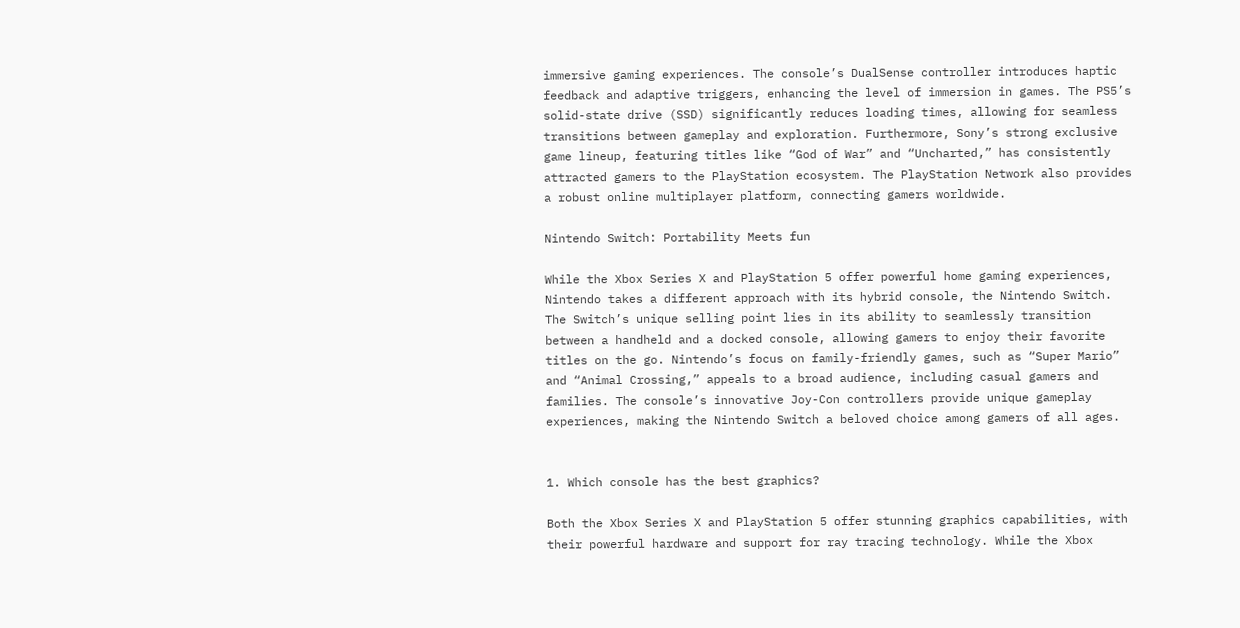immersive gaming experiences. The console’s DualSense controller introduces haptic feedback and adaptive triggers, enhancing the level of immersion in games. The PS5’s solid-state drive (SSD) significantly reduces loading times, allowing for seamless transitions between gameplay and exploration. Furthermore, Sony’s strong exclusive game lineup, featuring titles like “God of War” and “Uncharted,” has consistently attracted gamers to the PlayStation ecosystem. The PlayStation Network also provides a robust online multiplayer platform, connecting gamers worldwide.

Nintendo Switch: Portability Meets fun

While the Xbox Series X and PlayStation 5 offer powerful home gaming experiences, Nintendo takes a different approach with its hybrid console, the Nintendo Switch. The Switch’s unique selling point lies in its ability to seamlessly transition between a handheld and a docked console, allowing gamers to enjoy their favorite titles on the go. Nintendo’s focus on family-friendly games, such as “Super Mario” and “Animal Crossing,” appeals to a broad audience, including casual gamers and families. The console’s innovative Joy-Con controllers provide unique gameplay experiences, making the Nintendo Switch a beloved choice among gamers of all ages.


1. Which console has the best graphics?

Both the Xbox Series X and PlayStation 5 offer stunning graphics capabilities, with their powerful hardware and support for ray tracing technology. While the Xbox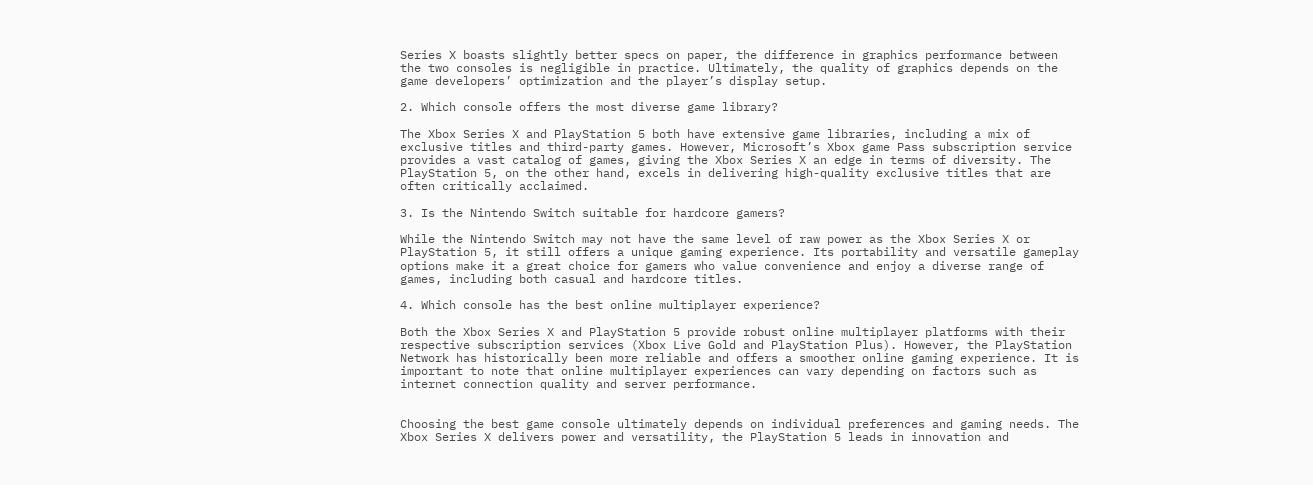Series X boasts slightly better specs on paper, the difference in graphics performance between the two consoles is negligible in practice. Ultimately, the quality of graphics depends on the game developers’ optimization and the player’s display setup.

2. Which console offers the most diverse game library?

The Xbox Series X and PlayStation 5 both have extensive game libraries, including a mix of exclusive titles and third-party games. However, Microsoft’s Xbox game Pass subscription service provides a vast catalog of games, giving the Xbox Series X an edge in terms of diversity. The PlayStation 5, on the other hand, excels in delivering high-quality exclusive titles that are often critically acclaimed.

3. Is the Nintendo Switch suitable for hardcore gamers?

While the Nintendo Switch may not have the same level of raw power as the Xbox Series X or PlayStation 5, it still offers a unique gaming experience. Its portability and versatile gameplay options make it a great choice for gamers who value convenience and enjoy a diverse range of games, including both casual and hardcore titles.

4. Which console has the best online multiplayer experience?

Both the Xbox Series X and PlayStation 5 provide robust online multiplayer platforms with their respective subscription services (Xbox Live Gold and PlayStation Plus). However, the PlayStation Network has historically been more reliable and offers a smoother online gaming experience. It is important to note that online multiplayer experiences can vary depending on factors such as internet connection quality and server performance.


Choosing the best game console ultimately depends on individual preferences and gaming needs. The Xbox Series X delivers power and versatility, the PlayStation 5 leads in innovation and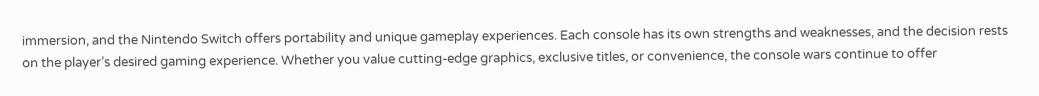immersion, and the Nintendo Switch offers portability and unique gameplay experiences. Each console has its own strengths and weaknesses, and the decision rests on the player’s desired gaming experience. Whether you value cutting-edge graphics, exclusive titles, or convenience, the console wars continue to offer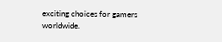exciting choices for gamers worldwide.